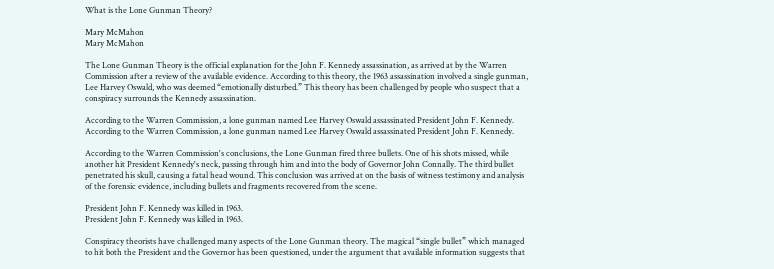What is the Lone Gunman Theory?

Mary McMahon
Mary McMahon

The Lone Gunman Theory is the official explanation for the John F. Kennedy assassination, as arrived at by the Warren Commission after a review of the available evidence. According to this theory, the 1963 assassination involved a single gunman, Lee Harvey Oswald, who was deemed “emotionally disturbed.” This theory has been challenged by people who suspect that a conspiracy surrounds the Kennedy assassination.

According to the Warren Commission, a lone gunman named Lee Harvey Oswald assassinated President John F. Kennedy.
According to the Warren Commission, a lone gunman named Lee Harvey Oswald assassinated President John F. Kennedy.

According to the Warren Commission's conclusions, the Lone Gunman fired three bullets. One of his shots missed, while another hit President Kennedy's neck, passing through him and into the body of Governor John Connally. The third bullet penetrated his skull, causing a fatal head wound. This conclusion was arrived at on the basis of witness testimony and analysis of the forensic evidence, including bullets and fragments recovered from the scene.

President John F. Kennedy was killed in 1963.
President John F. Kennedy was killed in 1963.

Conspiracy theorists have challenged many aspects of the Lone Gunman theory. The magical “single bullet” which managed to hit both the President and the Governor has been questioned, under the argument that available information suggests that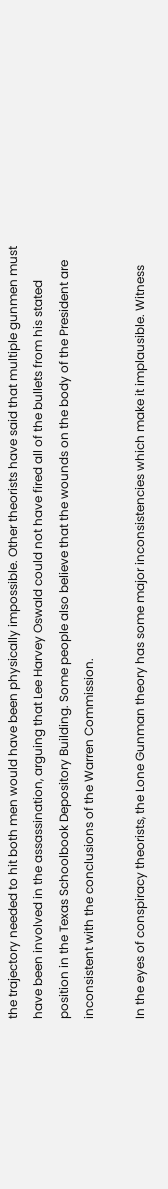the trajectory needed to hit both men would have been physically impossible. Other theorists have said that multiple gunmen must have been involved in the assassination, arguing that Lee Harvey Oswald could not have fired all of the bullets from his stated position in the Texas Schoolbook Depository Building. Some people also believe that the wounds on the body of the President are inconsistent with the conclusions of the Warren Commission.

In the eyes of conspiracy theorists, the Lone Gunman theory has some major inconsistencies which make it implausible. Witness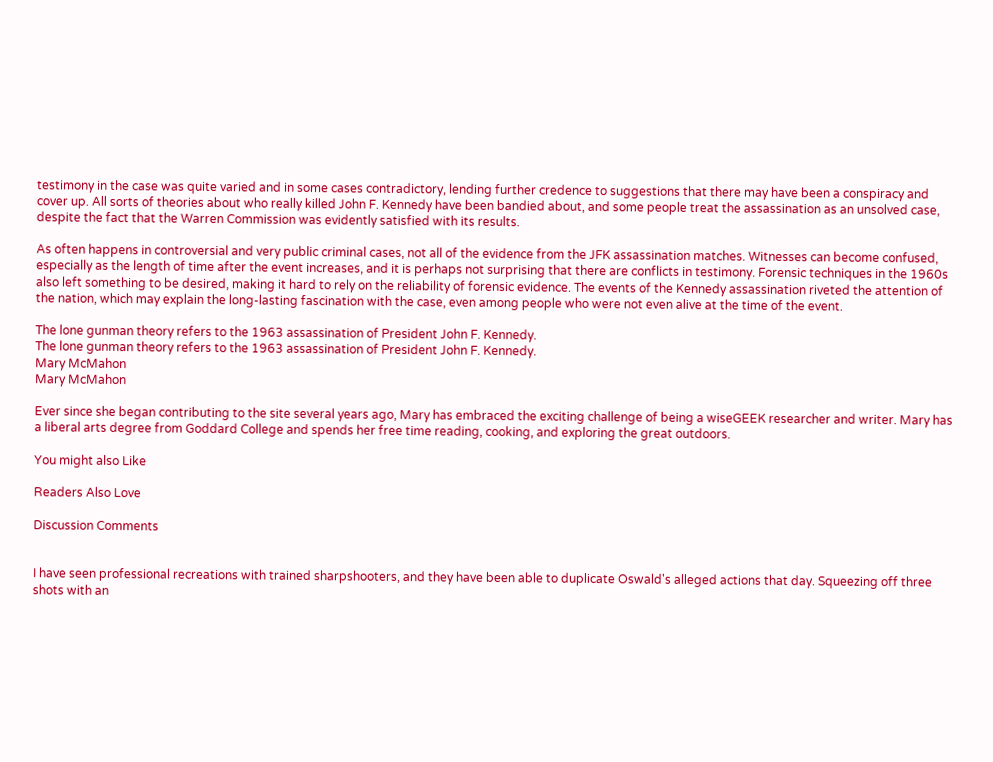testimony in the case was quite varied and in some cases contradictory, lending further credence to suggestions that there may have been a conspiracy and cover up. All sorts of theories about who really killed John F. Kennedy have been bandied about, and some people treat the assassination as an unsolved case, despite the fact that the Warren Commission was evidently satisfied with its results.

As often happens in controversial and very public criminal cases, not all of the evidence from the JFK assassination matches. Witnesses can become confused, especially as the length of time after the event increases, and it is perhaps not surprising that there are conflicts in testimony. Forensic techniques in the 1960s also left something to be desired, making it hard to rely on the reliability of forensic evidence. The events of the Kennedy assassination riveted the attention of the nation, which may explain the long-lasting fascination with the case, even among people who were not even alive at the time of the event.

The lone gunman theory refers to the 1963 assassination of President John F. Kennedy.
The lone gunman theory refers to the 1963 assassination of President John F. Kennedy.
Mary McMahon
Mary McMahon

Ever since she began contributing to the site several years ago, Mary has embraced the exciting challenge of being a wiseGEEK researcher and writer. Mary has a liberal arts degree from Goddard College and spends her free time reading, cooking, and exploring the great outdoors.

You might also Like

Readers Also Love

Discussion Comments


I have seen professional recreations with trained sharpshooters, and they have been able to duplicate Oswald's alleged actions that day. Squeezing off three shots with an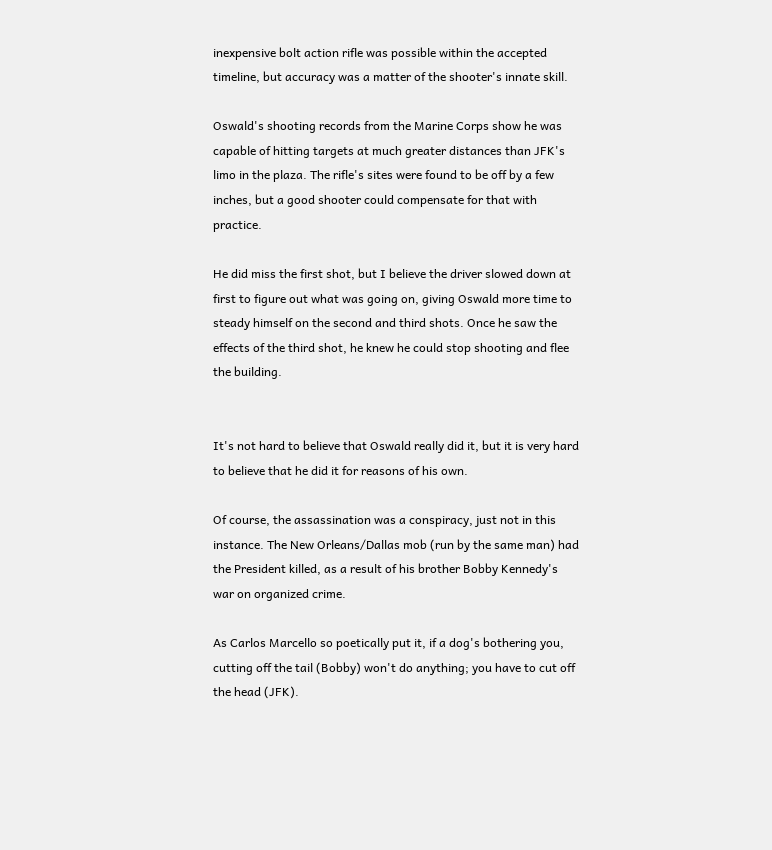inexpensive bolt action rifle was possible within the accepted timeline, but accuracy was a matter of the shooter's innate skill.

Oswald's shooting records from the Marine Corps show he was capable of hitting targets at much greater distances than JFK's limo in the plaza. The rifle's sites were found to be off by a few inches, but a good shooter could compensate for that with practice.

He did miss the first shot, but I believe the driver slowed down at first to figure out what was going on, giving Oswald more time to steady himself on the second and third shots. Once he saw the effects of the third shot, he knew he could stop shooting and flee the building.


It's not hard to believe that Oswald really did it, but it is very hard to believe that he did it for reasons of his own.

Of course, the assassination was a conspiracy, just not in this instance. The New Orleans/Dallas mob (run by the same man) had the President killed, as a result of his brother Bobby Kennedy's war on organized crime.

As Carlos Marcello so poetically put it, if a dog's bothering you, cutting off the tail (Bobby) won't do anything; you have to cut off the head (JFK).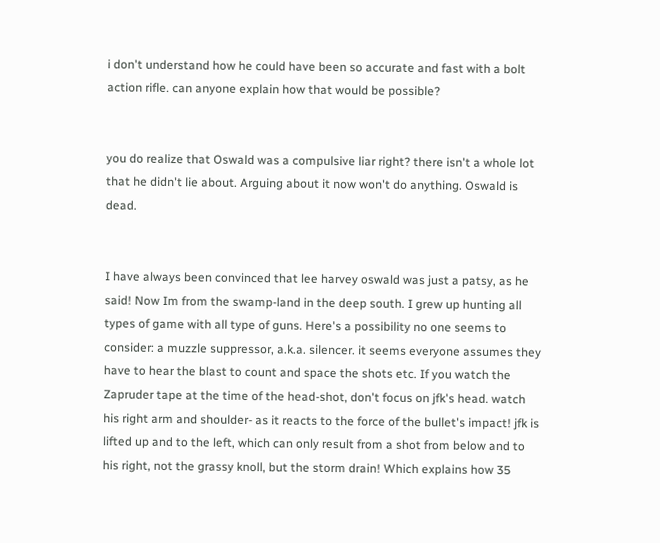i don't understand how he could have been so accurate and fast with a bolt action rifle. can anyone explain how that would be possible?


you do realize that Oswald was a compulsive liar right? there isn't a whole lot that he didn't lie about. Arguing about it now won't do anything. Oswald is dead.


I have always been convinced that lee harvey oswald was just a patsy, as he said! Now Im from the swamp-land in the deep south. I grew up hunting all types of game with all type of guns. Here's a possibility no one seems to consider: a muzzle suppressor, a.k.a. silencer. it seems everyone assumes they have to hear the blast to count and space the shots etc. If you watch the Zapruder tape at the time of the head-shot, don't focus on jfk's head. watch his right arm and shoulder- as it reacts to the force of the bullet's impact! jfk is lifted up and to the left, which can only result from a shot from below and to his right, not the grassy knoll, but the storm drain! Which explains how 35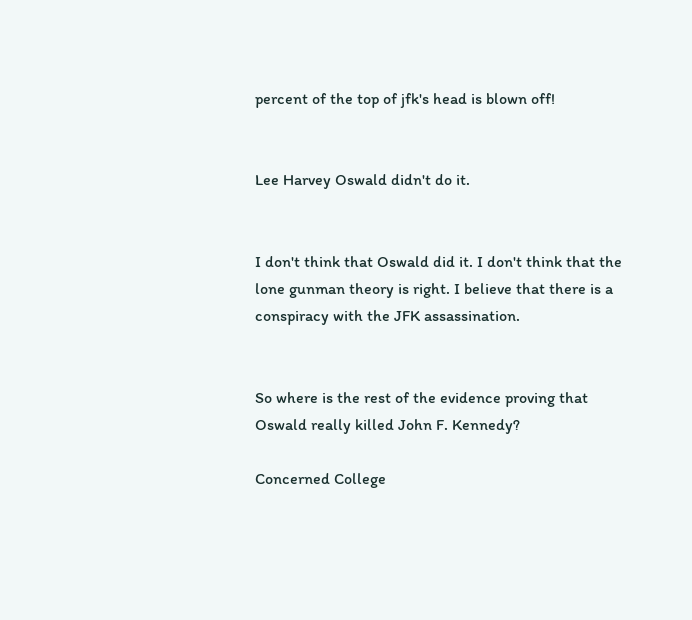percent of the top of jfk's head is blown off!


Lee Harvey Oswald didn't do it.


I don't think that Oswald did it. I don't think that the lone gunman theory is right. I believe that there is a conspiracy with the JFK assassination.


So where is the rest of the evidence proving that Oswald really killed John F. Kennedy?

Concerned College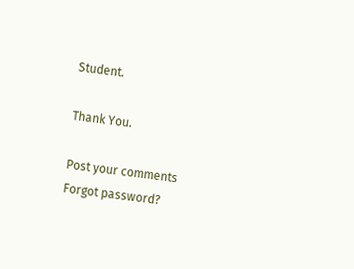Student.

Thank You.

Post your comments
Forgot password?